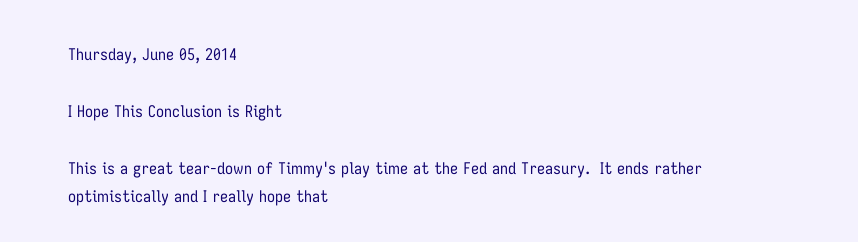Thursday, June 05, 2014

I Hope This Conclusion is Right

This is a great tear-down of Timmy's play time at the Fed and Treasury.  It ends rather optimistically and I really hope that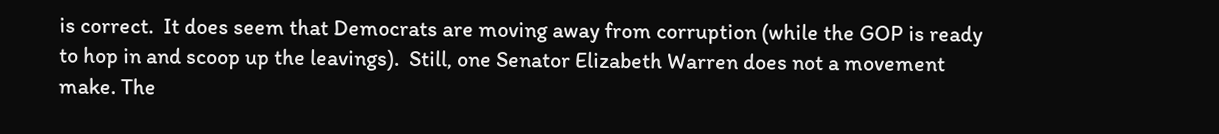is correct.  It does seem that Democrats are moving away from corruption (while the GOP is ready to hop in and scoop up the leavings).  Still, one Senator Elizabeth Warren does not a movement make. The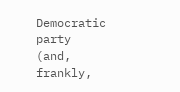Democratic party (and, frankly,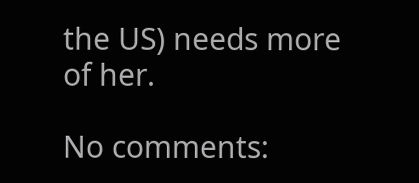the US) needs more of her.

No comments: